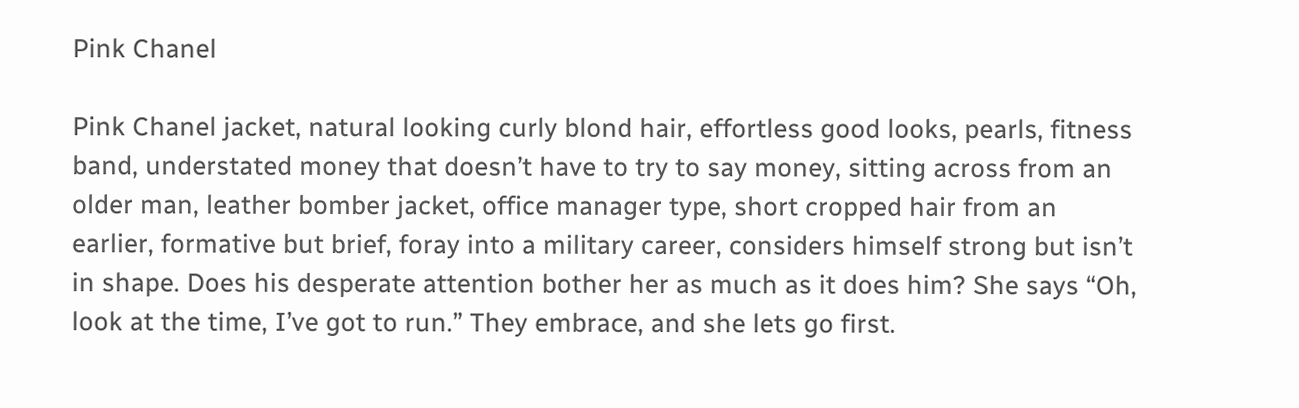Pink Chanel

Pink Chanel jacket, natural looking curly blond hair, effortless good looks, pearls, fitness band, understated money that doesn’t have to try to say money, sitting across from an older man, leather bomber jacket, office manager type, short cropped hair from an earlier, formative but brief, foray into a military career, considers himself strong but isn’t in shape. Does his desperate attention bother her as much as it does him? She says “Oh, look at the time, I’ve got to run.” They embrace, and she lets go first.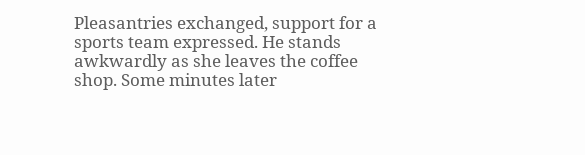Pleasantries exchanged, support for a sports team expressed. He stands awkwardly as she leaves the coffee shop. Some minutes later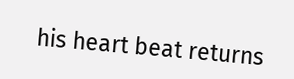his heart beat returns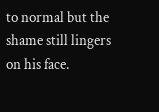to normal but the shame still lingers on his face.